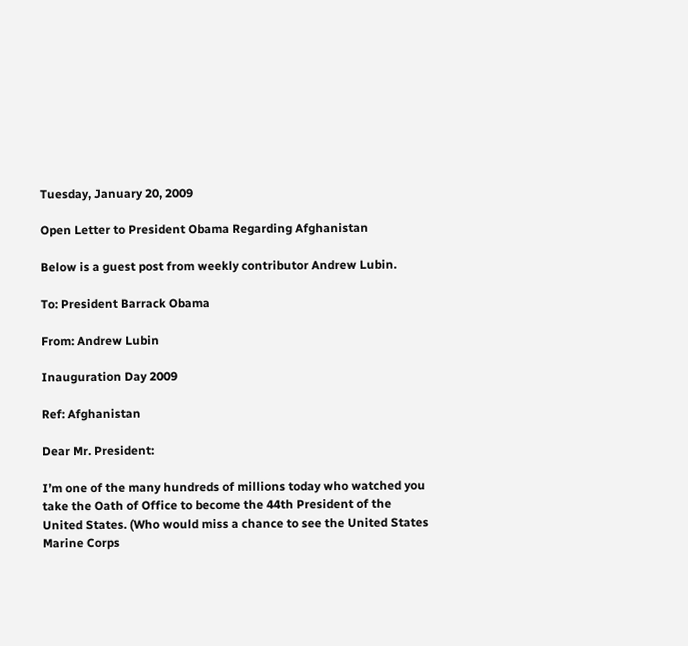Tuesday, January 20, 2009

Open Letter to President Obama Regarding Afghanistan

Below is a guest post from weekly contributor Andrew Lubin.

To: President Barrack Obama

From: Andrew Lubin

Inauguration Day 2009

Ref: Afghanistan

Dear Mr. President:

I’m one of the many hundreds of millions today who watched you take the Oath of Office to become the 44th President of the United States. (Who would miss a chance to see the United States Marine Corps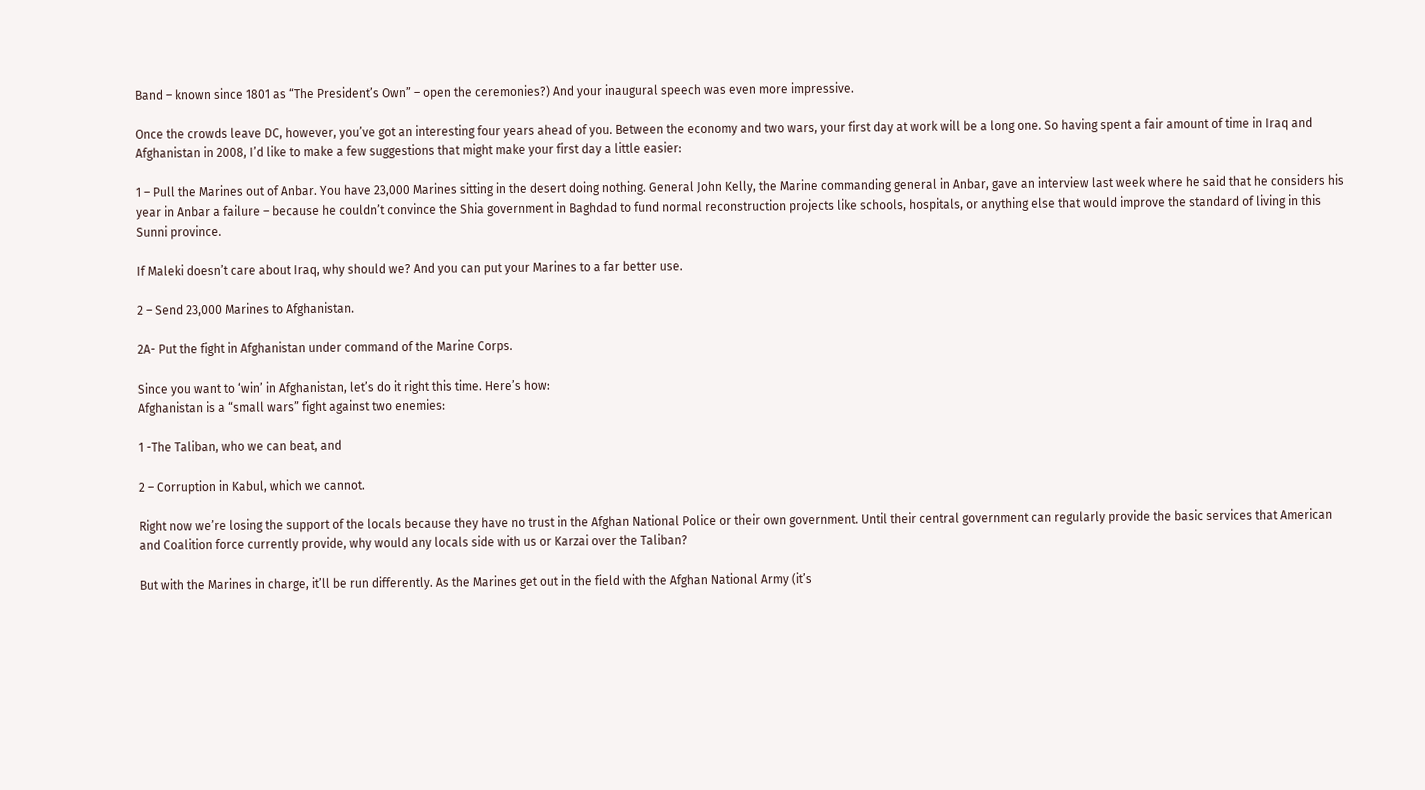Band – known since 1801 as “The President’s Own” – open the ceremonies?) And your inaugural speech was even more impressive.

Once the crowds leave DC, however, you’ve got an interesting four years ahead of you. Between the economy and two wars, your first day at work will be a long one. So having spent a fair amount of time in Iraq and Afghanistan in 2008, I’d like to make a few suggestions that might make your first day a little easier:

1 – Pull the Marines out of Anbar. You have 23,000 Marines sitting in the desert doing nothing. General John Kelly, the Marine commanding general in Anbar, gave an interview last week where he said that he considers his year in Anbar a failure – because he couldn’t convince the Shia government in Baghdad to fund normal reconstruction projects like schools, hospitals, or anything else that would improve the standard of living in this Sunni province.

If Maleki doesn’t care about Iraq, why should we? And you can put your Marines to a far better use.

2 – Send 23,000 Marines to Afghanistan.

2A- Put the fight in Afghanistan under command of the Marine Corps.

Since you want to ‘win’ in Afghanistan, let’s do it right this time. Here’s how:
Afghanistan is a “small wars” fight against two enemies:

1 -The Taliban, who we can beat, and

2 – Corruption in Kabul, which we cannot.

Right now we’re losing the support of the locals because they have no trust in the Afghan National Police or their own government. Until their central government can regularly provide the basic services that American and Coalition force currently provide, why would any locals side with us or Karzai over the Taliban?

But with the Marines in charge, it’ll be run differently. As the Marines get out in the field with the Afghan National Army (it’s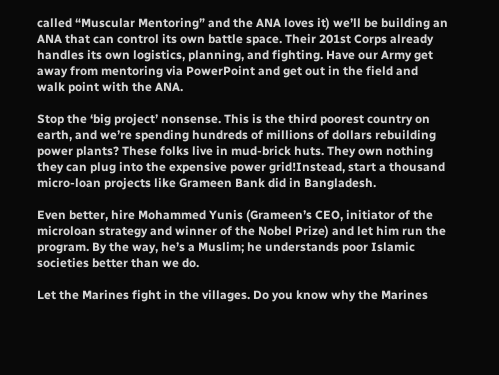called “Muscular Mentoring” and the ANA loves it) we’ll be building an ANA that can control its own battle space. Their 201st Corps already handles its own logistics, planning, and fighting. Have our Army get away from mentoring via PowerPoint and get out in the field and walk point with the ANA.

Stop the ‘big project’ nonsense. This is the third poorest country on earth, and we’re spending hundreds of millions of dollars rebuilding power plants? These folks live in mud-brick huts. They own nothing they can plug into the expensive power grid!Instead, start a thousand micro-loan projects like Grameen Bank did in Bangladesh.

Even better, hire Mohammed Yunis (Grameen’s CEO, initiator of the microloan strategy and winner of the Nobel Prize) and let him run the program. By the way, he’s a Muslim; he understands poor Islamic societies better than we do.

Let the Marines fight in the villages. Do you know why the Marines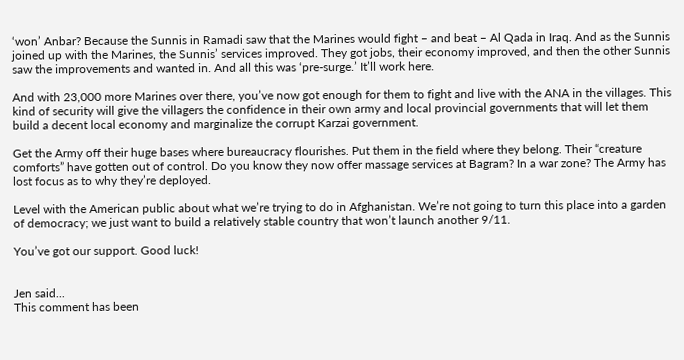‘won’ Anbar? Because the Sunnis in Ramadi saw that the Marines would fight – and beat – Al Qada in Iraq. And as the Sunnis joined up with the Marines, the Sunnis’ services improved. They got jobs, their economy improved, and then the other Sunnis saw the improvements and wanted in. And all this was ‘pre-surge.’ It’ll work here.

And with 23,000 more Marines over there, you’ve now got enough for them to fight and live with the ANA in the villages. This kind of security will give the villagers the confidence in their own army and local provincial governments that will let them build a decent local economy and marginalize the corrupt Karzai government.

Get the Army off their huge bases where bureaucracy flourishes. Put them in the field where they belong. Their “creature comforts” have gotten out of control. Do you know they now offer massage services at Bagram? In a war zone? The Army has lost focus as to why they’re deployed.

Level with the American public about what we’re trying to do in Afghanistan. We’re not going to turn this place into a garden of democracy; we just want to build a relatively stable country that won’t launch another 9/11.

You’ve got our support. Good luck!


Jen said...
This comment has been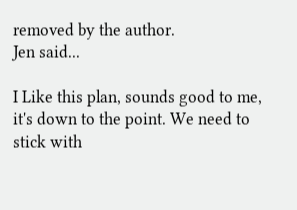removed by the author.
Jen said...

I Like this plan, sounds good to me, it's down to the point. We need to stick with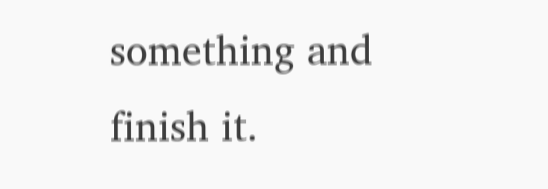something and finish it.